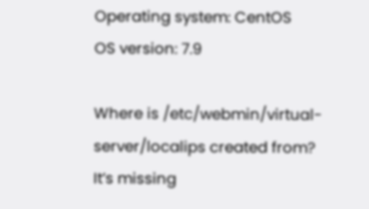Operating system: CentOS
OS version: 7.9

Where is /etc/webmin/virtual-server/localips created from? It’s missing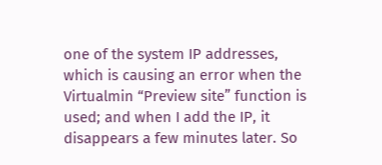one of the system IP addresses, which is causing an error when the Virtualmin “Preview site” function is used; and when I add the IP, it disappears a few minutes later. So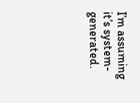I’m assuming it’s system-generated.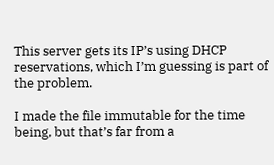This server gets its IP’s using DHCP reservations, which I’m guessing is part of the problem.

I made the file immutable for the time being, but that’s far from a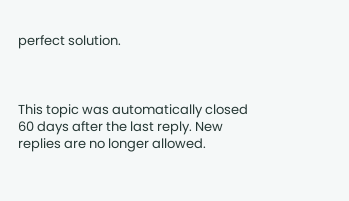perfect solution.



This topic was automatically closed 60 days after the last reply. New replies are no longer allowed.